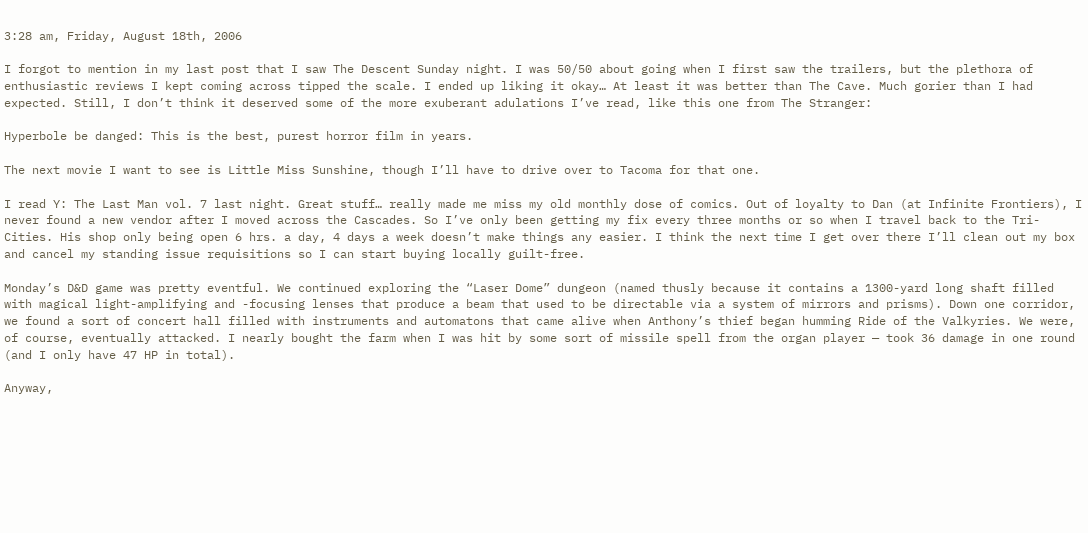3:28 am, Friday, August 18th, 2006

I forgot to mention in my last post that I saw The Descent Sunday night. I was 50/50 about going when I first saw the trailers, but the plethora of enthusiastic reviews I kept coming across tipped the scale. I ended up liking it okay… At least it was better than The Cave. Much gorier than I had expected. Still, I don’t think it deserved some of the more exuberant adulations I’ve read, like this one from The Stranger:

Hyperbole be danged: This is the best, purest horror film in years.

The next movie I want to see is Little Miss Sunshine, though I’ll have to drive over to Tacoma for that one.

I read Y: The Last Man vol. 7 last night. Great stuff… really made me miss my old monthly dose of comics. Out of loyalty to Dan (at Infinite Frontiers), I never found a new vendor after I moved across the Cascades. So I’ve only been getting my fix every three months or so when I travel back to the Tri-Cities. His shop only being open 6 hrs. a day, 4 days a week doesn’t make things any easier. I think the next time I get over there I’ll clean out my box and cancel my standing issue requisitions so I can start buying locally guilt-free.

Monday’s D&D game was pretty eventful. We continued exploring the “Laser Dome” dungeon (named thusly because it contains a 1300-yard long shaft filled with magical light-amplifying and -focusing lenses that produce a beam that used to be directable via a system of mirrors and prisms). Down one corridor, we found a sort of concert hall filled with instruments and automatons that came alive when Anthony’s thief began humming Ride of the Valkyries. We were, of course, eventually attacked. I nearly bought the farm when I was hit by some sort of missile spell from the organ player — took 36 damage in one round (and I only have 47 HP in total).

Anyway,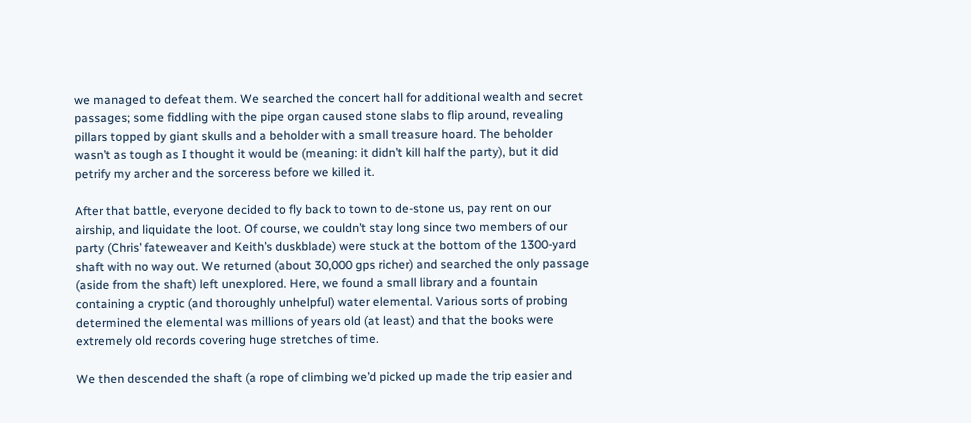we managed to defeat them. We searched the concert hall for additional wealth and secret passages; some fiddling with the pipe organ caused stone slabs to flip around, revealing pillars topped by giant skulls and a beholder with a small treasure hoard. The beholder wasn’t as tough as I thought it would be (meaning: it didn’t kill half the party), but it did petrify my archer and the sorceress before we killed it.

After that battle, everyone decided to fly back to town to de-stone us, pay rent on our airship, and liquidate the loot. Of course, we couldn’t stay long since two members of our party (Chris’ fateweaver and Keith’s duskblade) were stuck at the bottom of the 1300-yard shaft with no way out. We returned (about 30,000 gps richer) and searched the only passage (aside from the shaft) left unexplored. Here, we found a small library and a fountain containing a cryptic (and thoroughly unhelpful) water elemental. Various sorts of probing determined the elemental was millions of years old (at least) and that the books were extremely old records covering huge stretches of time.

We then descended the shaft (a rope of climbing we’d picked up made the trip easier and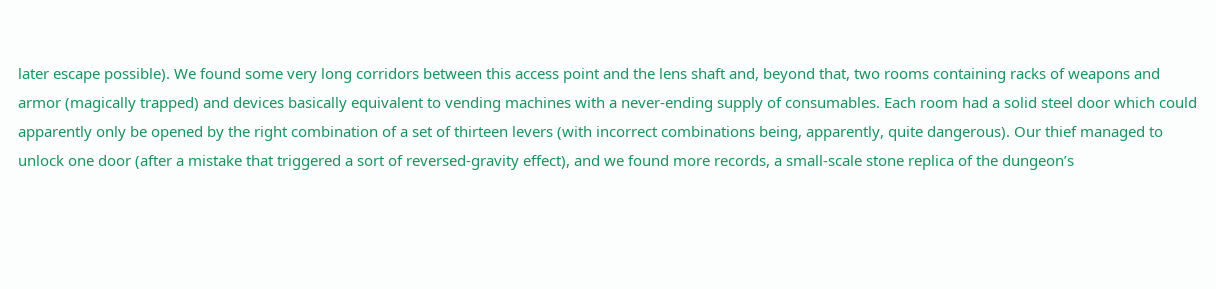later escape possible). We found some very long corridors between this access point and the lens shaft and, beyond that, two rooms containing racks of weapons and armor (magically trapped) and devices basically equivalent to vending machines with a never-ending supply of consumables. Each room had a solid steel door which could apparently only be opened by the right combination of a set of thirteen levers (with incorrect combinations being, apparently, quite dangerous). Our thief managed to unlock one door (after a mistake that triggered a sort of reversed-gravity effect), and we found more records, a small-scale stone replica of the dungeon’s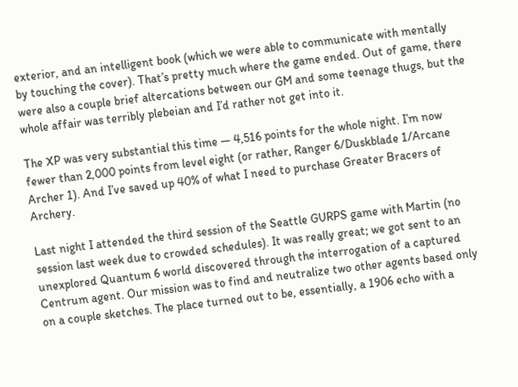exterior, and an intelligent book (which we were able to communicate with mentally by touching the cover). That’s pretty much where the game ended. Out of game, there were also a couple brief altercations between our GM and some teenage thugs, but the whole affair was terribly plebeian and I’d rather not get into it.

The XP was very substantial this time — 4,516 points for the whole night. I’m now fewer than 2,000 points from level eight (or rather, Ranger 6/Duskblade 1/Arcane Archer 1). And I’ve saved up 40% of what I need to purchase Greater Bracers of Archery.

Last night I attended the third session of the Seattle GURPS game with Martin (no session last week due to crowded schedules). It was really great; we got sent to an unexplored Quantum 6 world discovered through the interrogation of a captured Centrum agent. Our mission was to find and neutralize two other agents based only on a couple sketches. The place turned out to be, essentially, a 1906 echo with a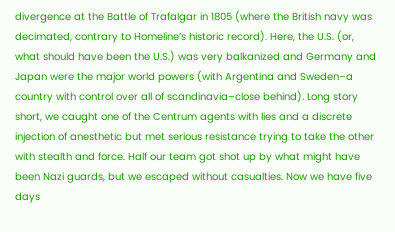divergence at the Battle of Trafalgar in 1805 (where the British navy was decimated, contrary to Homeline’s historic record). Here, the U.S. (or, what should have been the U.S.) was very balkanized and Germany and Japan were the major world powers (with Argentina and Sweden–a country with control over all of scandinavia–close behind). Long story short, we caught one of the Centrum agents with lies and a discrete injection of anesthetic but met serious resistance trying to take the other with stealth and force. Half our team got shot up by what might have been Nazi guards, but we escaped without casualties. Now we have five days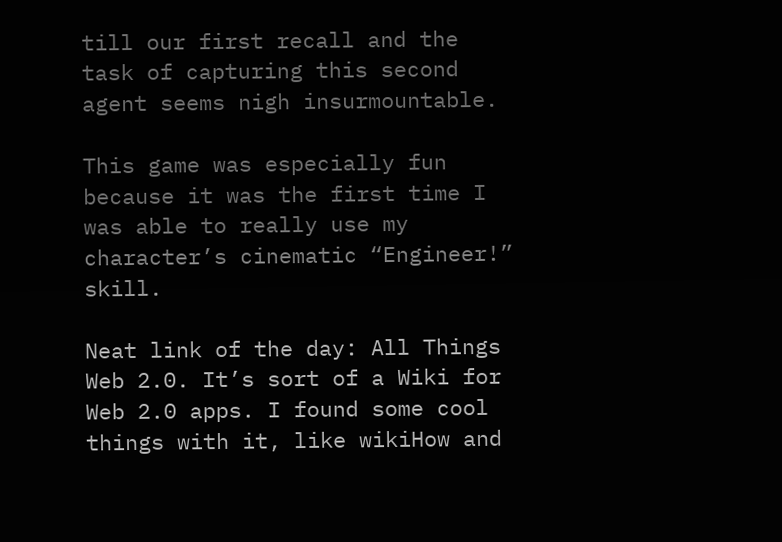till our first recall and the task of capturing this second agent seems nigh insurmountable.

This game was especially fun because it was the first time I was able to really use my character’s cinematic “Engineer!” skill.

Neat link of the day: All Things Web 2.0. It’s sort of a Wiki for Web 2.0 apps. I found some cool things with it, like wikiHow and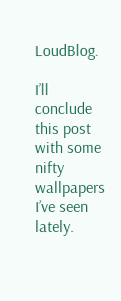LoudBlog.

I’ll conclude this post with some nifty wallpapers I’ve seen lately.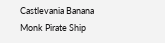Castlevania Banana Monk Pirate Ship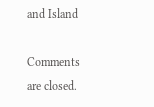and Island

Comments are closed.